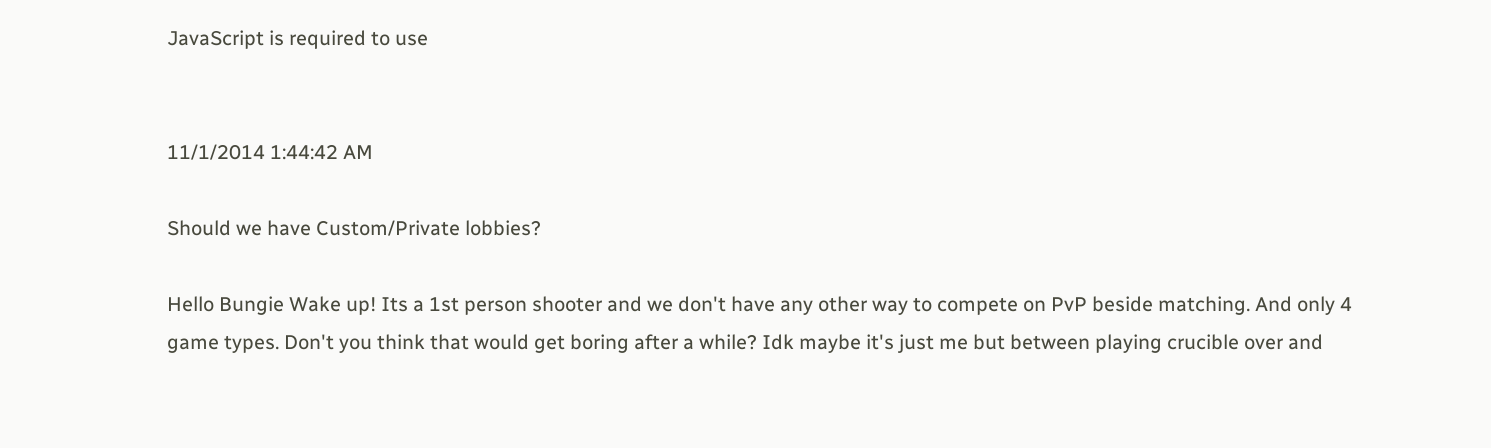JavaScript is required to use


11/1/2014 1:44:42 AM

Should we have Custom/Private lobbies?

Hello Bungie Wake up! Its a 1st person shooter and we don't have any other way to compete on PvP beside matching. And only 4 game types. Don't you think that would get boring after a while? Idk maybe it's just me but between playing crucible over and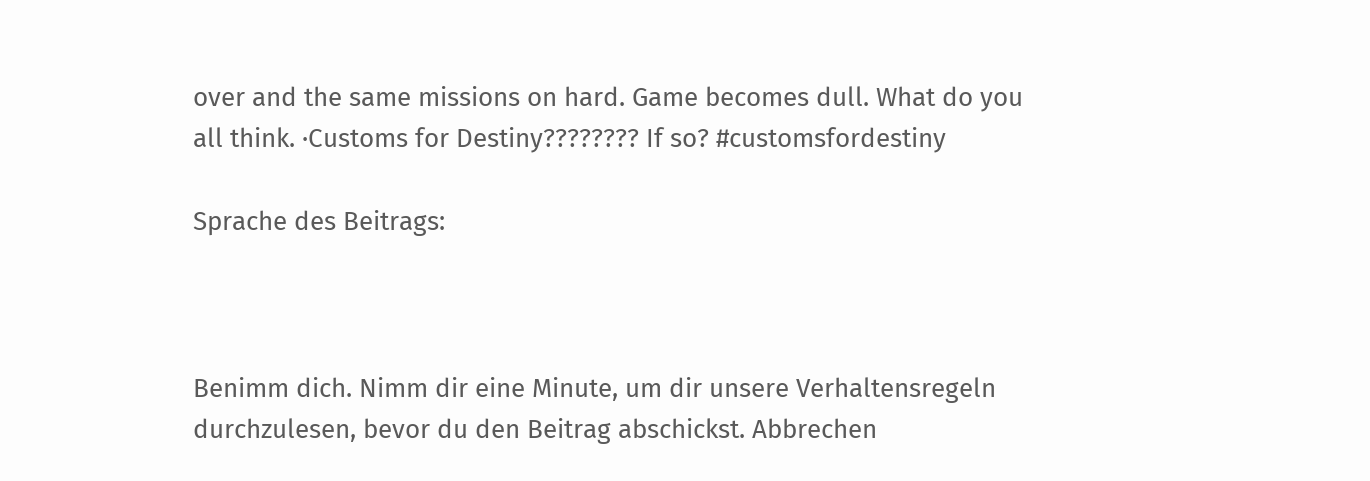over and the same missions on hard. Game becomes dull. What do you all think. ·Customs for Destiny???????? If so? #customsfordestiny

Sprache des Beitrags:



Benimm dich. Nimm dir eine Minute, um dir unsere Verhaltensregeln durchzulesen, bevor du den Beitrag abschickst. Abbrechen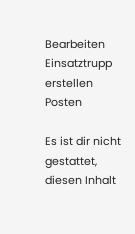Bearbeiten Einsatztrupp erstellen Posten

Es ist dir nicht gestattet, diesen Inhalt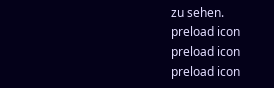zu sehen.
preload icon
preload icon
preload icon